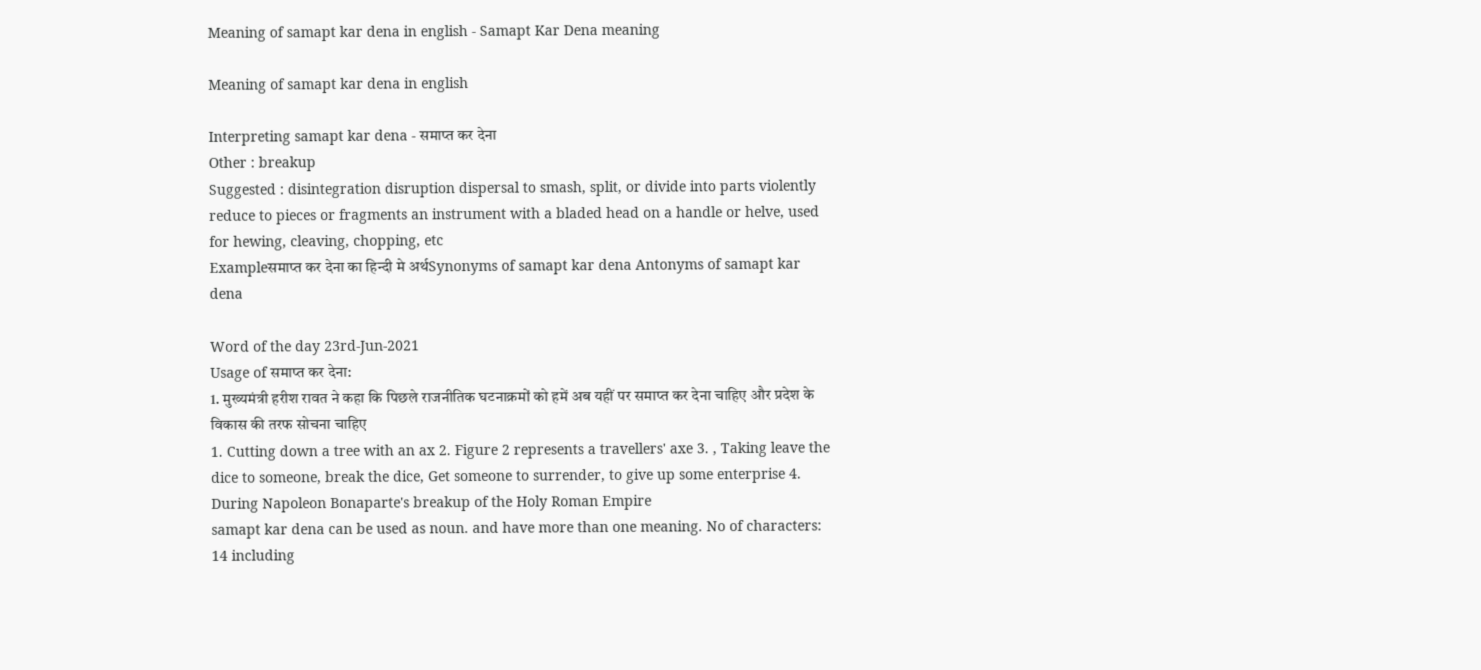Meaning of samapt kar dena in english - Samapt Kar Dena meaning

Meaning of samapt kar dena in english

Interpreting samapt kar dena - समाप्त कर देना
Other : breakup
Suggested : disintegration disruption dispersal to smash, split, or divide into parts violently reduce to pieces or fragments an instrument with a bladed head on a handle or helve, used for hewing, cleaving, chopping, etc
Exampleसमाप्त कर देना का हिन्दी मे अर्थSynonyms of samapt kar dena Antonyms of samapt kar dena

Word of the day 23rd-Jun-2021
Usage of समाप्त कर देना:
1. मुख्यमंत्री हरीश रावत ने कहा कि पिछले राजनीतिक घटनाक्रमों को हमें अब यहीं पर समाप्त कर देना चाहिए और प्रदेश के विकास की तरफ सोचना चाहिए
1. Cutting down a tree with an ax 2. Figure 2 represents a travellers' axe 3. , Taking leave the dice to someone, break the dice, Get someone to surrender, to give up some enterprise 4. During Napoleon Bonaparte's breakup of the Holy Roman Empire
samapt kar dena can be used as noun. and have more than one meaning. No of characters: 14 including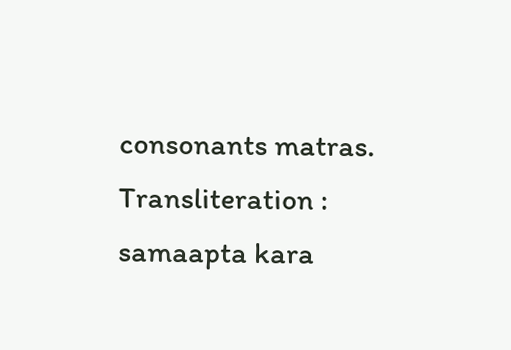consonants matras. Transliteration : samaapta kara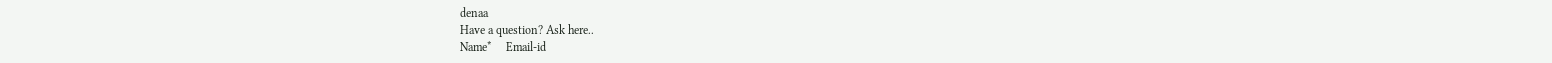denaa
Have a question? Ask here..
Name*     Email-id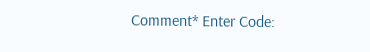Comment* Enter Code: